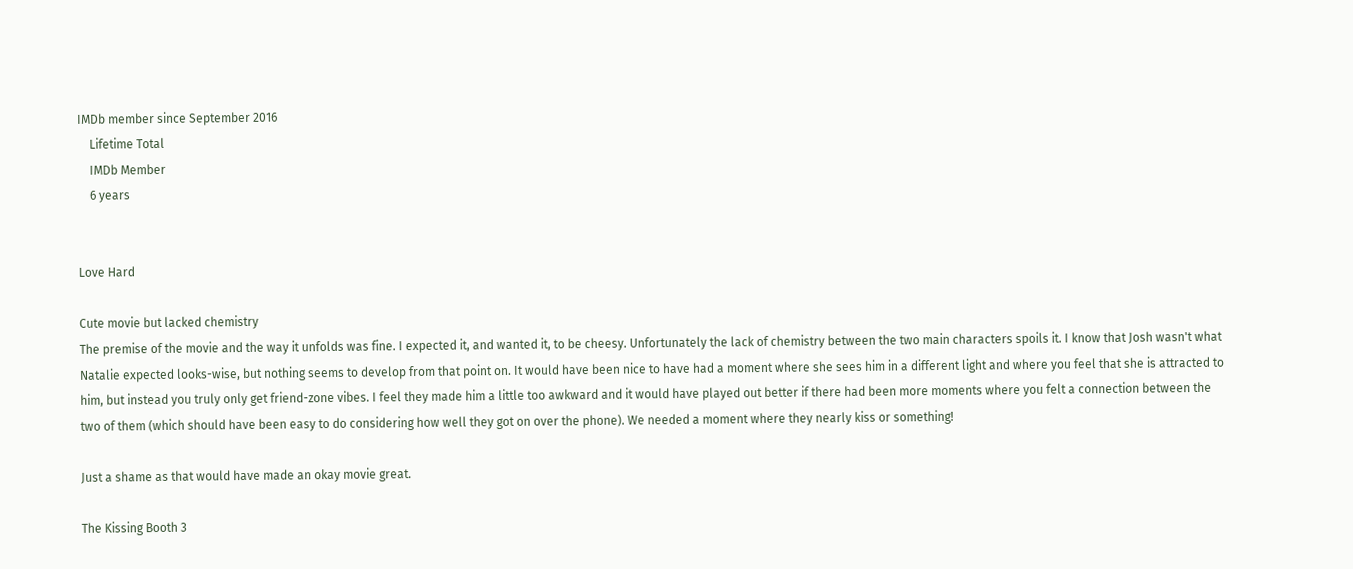IMDb member since September 2016
    Lifetime Total
    IMDb Member
    6 years


Love Hard

Cute movie but lacked chemistry
The premise of the movie and the way it unfolds was fine. I expected it, and wanted it, to be cheesy. Unfortunately the lack of chemistry between the two main characters spoils it. I know that Josh wasn't what Natalie expected looks-wise, but nothing seems to develop from that point on. It would have been nice to have had a moment where she sees him in a different light and where you feel that she is attracted to him, but instead you truly only get friend-zone vibes. I feel they made him a little too awkward and it would have played out better if there had been more moments where you felt a connection between the two of them (which should have been easy to do considering how well they got on over the phone). We needed a moment where they nearly kiss or something!

Just a shame as that would have made an okay movie great.

The Kissing Booth 3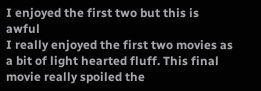I enjoyed the first two but this is awful
I really enjoyed the first two movies as a bit of light hearted fluff. This final movie really spoiled the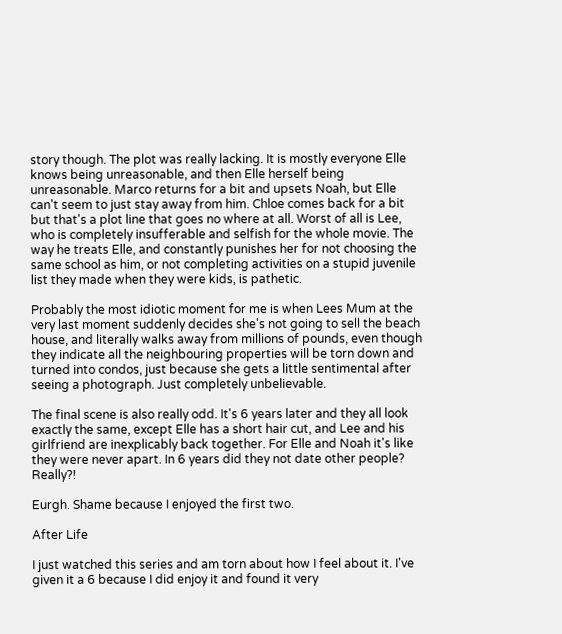story though. The plot was really lacking. It is mostly everyone Elle knows being unreasonable, and then Elle herself being unreasonable. Marco returns for a bit and upsets Noah, but Elle can't seem to just stay away from him. Chloe comes back for a bit but that's a plot line that goes no where at all. Worst of all is Lee, who is completely insufferable and selfish for the whole movie. The way he treats Elle, and constantly punishes her for not choosing the same school as him, or not completing activities on a stupid juvenile list they made when they were kids, is pathetic.

Probably the most idiotic moment for me is when Lees Mum at the very last moment suddenly decides she's not going to sell the beach house, and literally walks away from millions of pounds, even though they indicate all the neighbouring properties will be torn down and turned into condos, just because she gets a little sentimental after seeing a photograph. Just completely unbelievable.

The final scene is also really odd. It's 6 years later and they all look exactly the same, except Elle has a short hair cut, and Lee and his girlfriend are inexplicably back together. For Elle and Noah it's like they were never apart. In 6 years did they not date other people? Really?!

Eurgh. Shame because I enjoyed the first two.

After Life

I just watched this series and am torn about how I feel about it. I've given it a 6 because I did enjoy it and found it very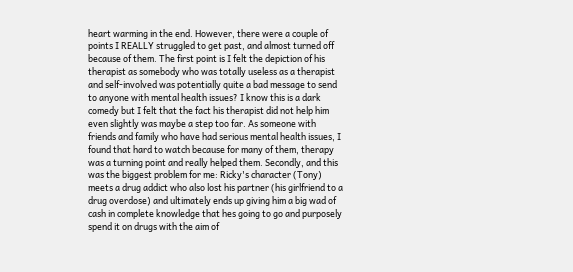heart warming in the end. However, there were a couple of points I REALLY struggled to get past, and almost turned off because of them. The first point is I felt the depiction of his therapist as somebody who was totally useless as a therapist and self-involved was potentially quite a bad message to send to anyone with mental health issues? I know this is a dark comedy but I felt that the fact his therapist did not help him even slightly was maybe a step too far. As someone with friends and family who have had serious mental health issues, I found that hard to watch because for many of them, therapy was a turning point and really helped them. Secondly, and this was the biggest problem for me: Ricky's character (Tony) meets a drug addict who also lost his partner (his girlfriend to a drug overdose) and ultimately ends up giving him a big wad of cash in complete knowledge that hes going to go and purposely spend it on drugs with the aim of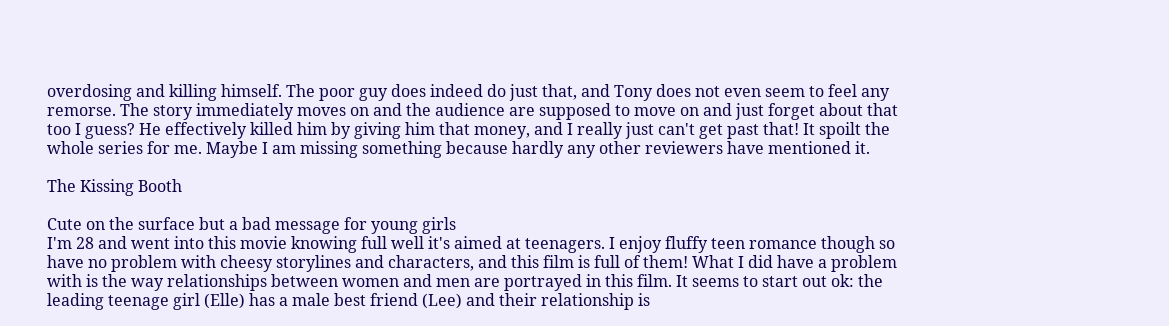overdosing and killing himself. The poor guy does indeed do just that, and Tony does not even seem to feel any remorse. The story immediately moves on and the audience are supposed to move on and just forget about that too I guess? He effectively killed him by giving him that money, and I really just can't get past that! It spoilt the whole series for me. Maybe I am missing something because hardly any other reviewers have mentioned it.

The Kissing Booth

Cute on the surface but a bad message for young girls
I'm 28 and went into this movie knowing full well it's aimed at teenagers. I enjoy fluffy teen romance though so have no problem with cheesy storylines and characters, and this film is full of them! What I did have a problem with is the way relationships between women and men are portrayed in this film. It seems to start out ok: the leading teenage girl (Elle) has a male best friend (Lee) and their relationship is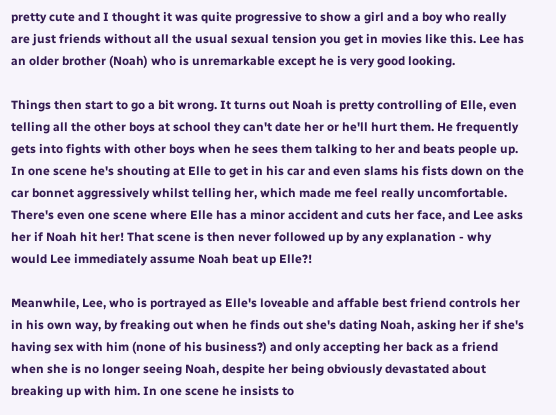pretty cute and I thought it was quite progressive to show a girl and a boy who really are just friends without all the usual sexual tension you get in movies like this. Lee has an older brother (Noah) who is unremarkable except he is very good looking.

Things then start to go a bit wrong. It turns out Noah is pretty controlling of Elle, even telling all the other boys at school they can't date her or he'll hurt them. He frequently gets into fights with other boys when he sees them talking to her and beats people up. In one scene he's shouting at Elle to get in his car and even slams his fists down on the car bonnet aggressively whilst telling her, which made me feel really uncomfortable. There's even one scene where Elle has a minor accident and cuts her face, and Lee asks her if Noah hit her! That scene is then never followed up by any explanation - why would Lee immediately assume Noah beat up Elle?!

Meanwhile, Lee, who is portrayed as Elle's loveable and affable best friend controls her in his own way, by freaking out when he finds out she's dating Noah, asking her if she's having sex with him (none of his business?) and only accepting her back as a friend when she is no longer seeing Noah, despite her being obviously devastated about breaking up with him. In one scene he insists to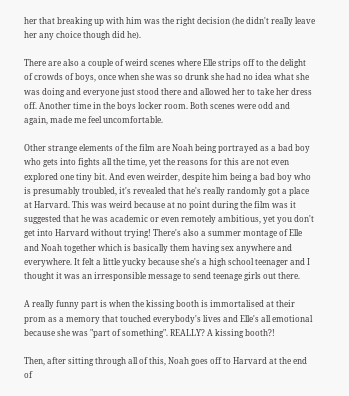her that breaking up with him was the right decision (he didn't really leave her any choice though did he).

There are also a couple of weird scenes where Elle strips off to the delight of crowds of boys, once when she was so drunk she had no idea what she was doing and everyone just stood there and allowed her to take her dress off. Another time in the boys locker room. Both scenes were odd and again, made me feel uncomfortable.

Other strange elements of the film are Noah being portrayed as a bad boy who gets into fights all the time, yet the reasons for this are not even explored one tiny bit. And even weirder, despite him being a bad boy who is presumably troubled, it's revealed that he's really randomly got a place at Harvard. This was weird because at no point during the film was it suggested that he was academic or even remotely ambitious, yet you don't get into Harvard without trying! There's also a summer montage of Elle and Noah together which is basically them having sex anywhere and everywhere. It felt a little yucky because she's a high school teenager and I thought it was an irresponsible message to send teenage girls out there.

A really funny part is when the kissing booth is immortalised at their prom as a memory that touched everybody's lives and Elle's all emotional because she was "part of something". REALLY? A kissing booth?!

Then, after sitting through all of this, Noah goes off to Harvard at the end of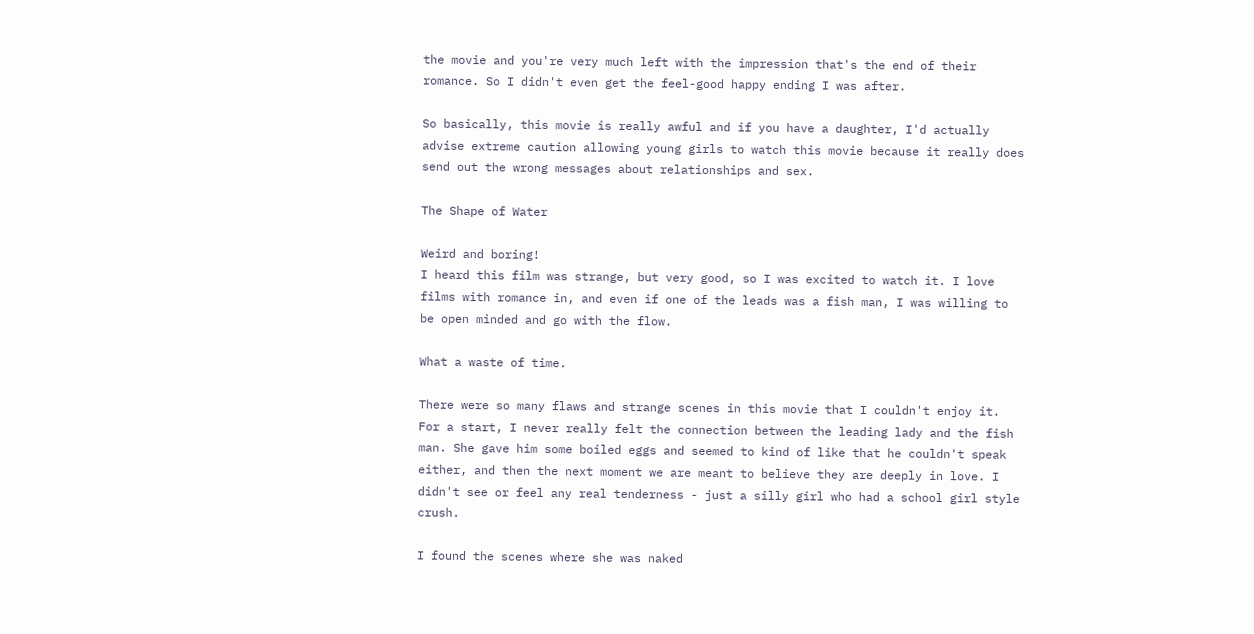the movie and you're very much left with the impression that's the end of their romance. So I didn't even get the feel-good happy ending I was after.

So basically, this movie is really awful and if you have a daughter, I'd actually advise extreme caution allowing young girls to watch this movie because it really does send out the wrong messages about relationships and sex.

The Shape of Water

Weird and boring!
I heard this film was strange, but very good, so I was excited to watch it. I love films with romance in, and even if one of the leads was a fish man, I was willing to be open minded and go with the flow.

What a waste of time.

There were so many flaws and strange scenes in this movie that I couldn't enjoy it. For a start, I never really felt the connection between the leading lady and the fish man. She gave him some boiled eggs and seemed to kind of like that he couldn't speak either, and then the next moment we are meant to believe they are deeply in love. I didn't see or feel any real tenderness - just a silly girl who had a school girl style crush.

I found the scenes where she was naked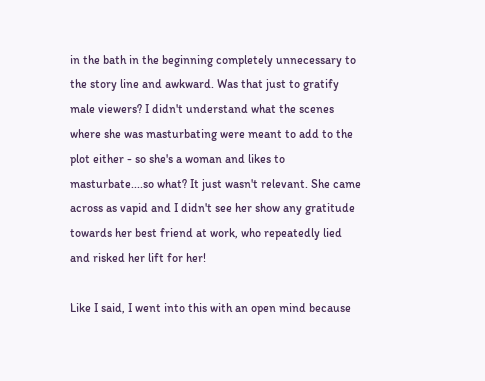in the bath in the beginning completely unnecessary to the story line and awkward. Was that just to gratify male viewers? I didn't understand what the scenes where she was masturbating were meant to add to the plot either - so she's a woman and likes to masturbate....so what? It just wasn't relevant. She came across as vapid and I didn't see her show any gratitude towards her best friend at work, who repeatedly lied and risked her lift for her!

Like I said, I went into this with an open mind because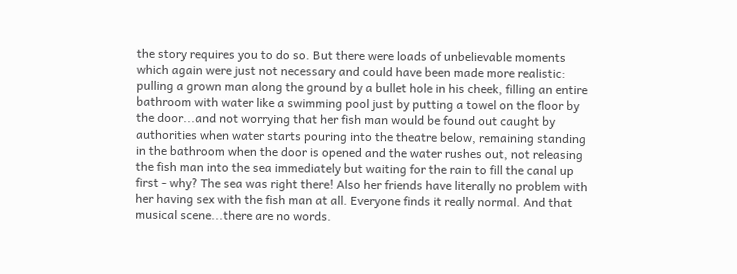the story requires you to do so. But there were loads of unbelievable moments which again were just not necessary and could have been made more realistic: pulling a grown man along the ground by a bullet hole in his cheek, filling an entire bathroom with water like a swimming pool just by putting a towel on the floor by the door...and not worrying that her fish man would be found out caught by authorities when water starts pouring into the theatre below, remaining standing in the bathroom when the door is opened and the water rushes out, not releasing the fish man into the sea immediately but waiting for the rain to fill the canal up first - why? The sea was right there! Also her friends have literally no problem with her having sex with the fish man at all. Everyone finds it really normal. And that musical scene...there are no words.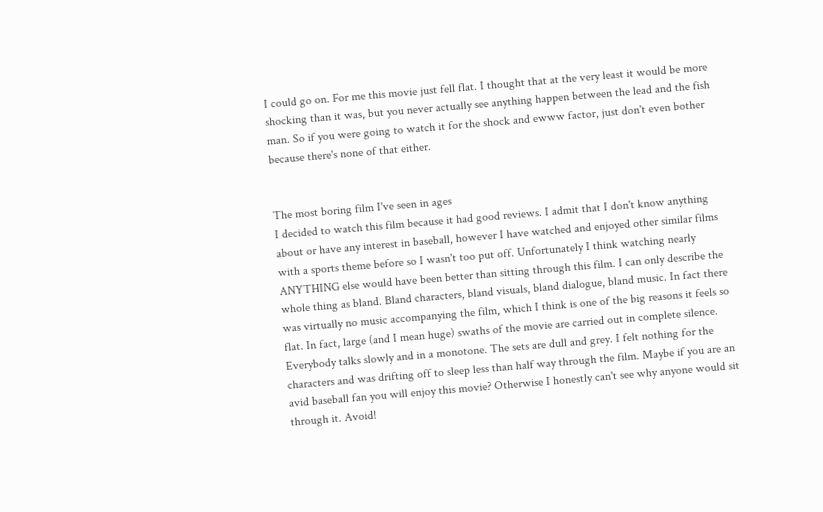I could go on. For me this movie just fell flat. I thought that at the very least it would be more shocking than it was, but you never actually see anything happen between the lead and the fish man. So if you were going to watch it for the shock and ewww factor, just don't even bother because there's none of that either.


The most boring film I've seen in ages
I decided to watch this film because it had good reviews. I admit that I don't know anything about or have any interest in baseball, however I have watched and enjoyed other similar films with a sports theme before so I wasn't too put off. Unfortunately I think watching nearly ANYTHING else would have been better than sitting through this film. I can only describe the whole thing as bland. Bland characters, bland visuals, bland dialogue, bland music. In fact there was virtually no music accompanying the film, which I think is one of the big reasons it feels so flat. In fact, large (and I mean huge) swaths of the movie are carried out in complete silence. Everybody talks slowly and in a monotone. The sets are dull and grey. I felt nothing for the characters and was drifting off to sleep less than half way through the film. Maybe if you are an avid baseball fan you will enjoy this movie? Otherwise I honestly can't see why anyone would sit through it. Avoid!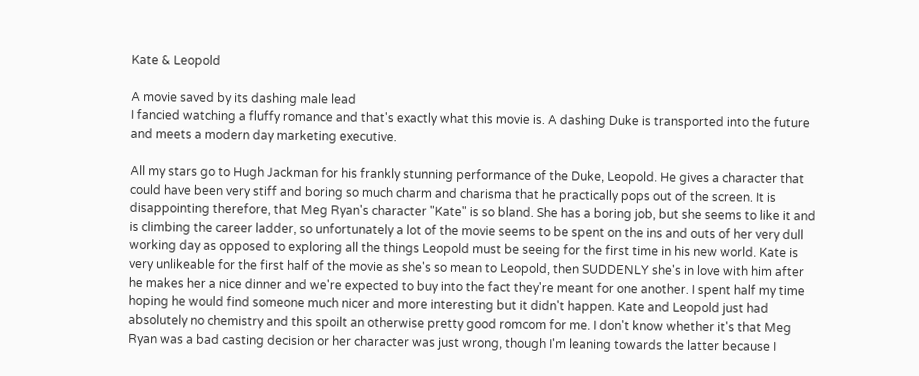Kate & Leopold

A movie saved by its dashing male lead
I fancied watching a fluffy romance and that's exactly what this movie is. A dashing Duke is transported into the future and meets a modern day marketing executive.

All my stars go to Hugh Jackman for his frankly stunning performance of the Duke, Leopold. He gives a character that could have been very stiff and boring so much charm and charisma that he practically pops out of the screen. It is disappointing therefore, that Meg Ryan's character "Kate" is so bland. She has a boring job, but she seems to like it and is climbing the career ladder, so unfortunately a lot of the movie seems to be spent on the ins and outs of her very dull working day as opposed to exploring all the things Leopold must be seeing for the first time in his new world. Kate is very unlikeable for the first half of the movie as she's so mean to Leopold, then SUDDENLY she's in love with him after he makes her a nice dinner and we're expected to buy into the fact they're meant for one another. I spent half my time hoping he would find someone much nicer and more interesting but it didn't happen. Kate and Leopold just had absolutely no chemistry and this spoilt an otherwise pretty good romcom for me. I don't know whether it's that Meg Ryan was a bad casting decision or her character was just wrong, though I'm leaning towards the latter because I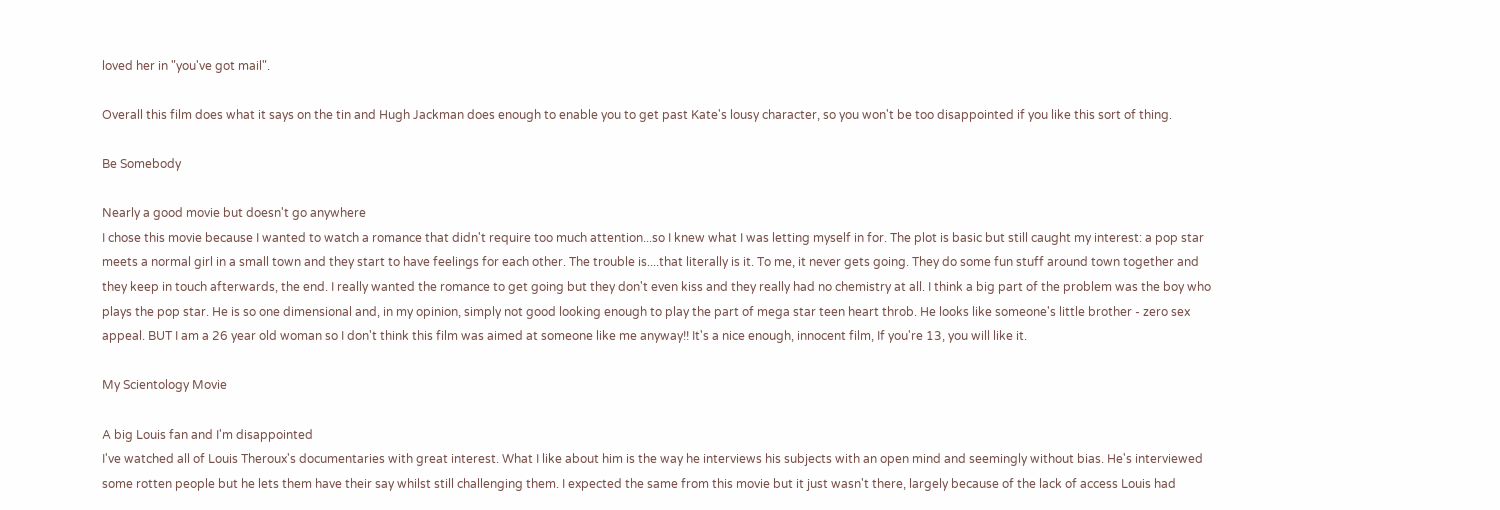loved her in "you've got mail".

Overall this film does what it says on the tin and Hugh Jackman does enough to enable you to get past Kate's lousy character, so you won't be too disappointed if you like this sort of thing.

Be Somebody

Nearly a good movie but doesn't go anywhere
I chose this movie because I wanted to watch a romance that didn't require too much attention...so I knew what I was letting myself in for. The plot is basic but still caught my interest: a pop star meets a normal girl in a small town and they start to have feelings for each other. The trouble is....that literally is it. To me, it never gets going. They do some fun stuff around town together and they keep in touch afterwards, the end. I really wanted the romance to get going but they don't even kiss and they really had no chemistry at all. I think a big part of the problem was the boy who plays the pop star. He is so one dimensional and, in my opinion, simply not good looking enough to play the part of mega star teen heart throb. He looks like someone's little brother - zero sex appeal. BUT I am a 26 year old woman so I don't think this film was aimed at someone like me anyway!! It's a nice enough, innocent film, If you're 13, you will like it.

My Scientology Movie

A big Louis fan and I'm disappointed
I've watched all of Louis Theroux's documentaries with great interest. What I like about him is the way he interviews his subjects with an open mind and seemingly without bias. He's interviewed some rotten people but he lets them have their say whilst still challenging them. I expected the same from this movie but it just wasn't there, largely because of the lack of access Louis had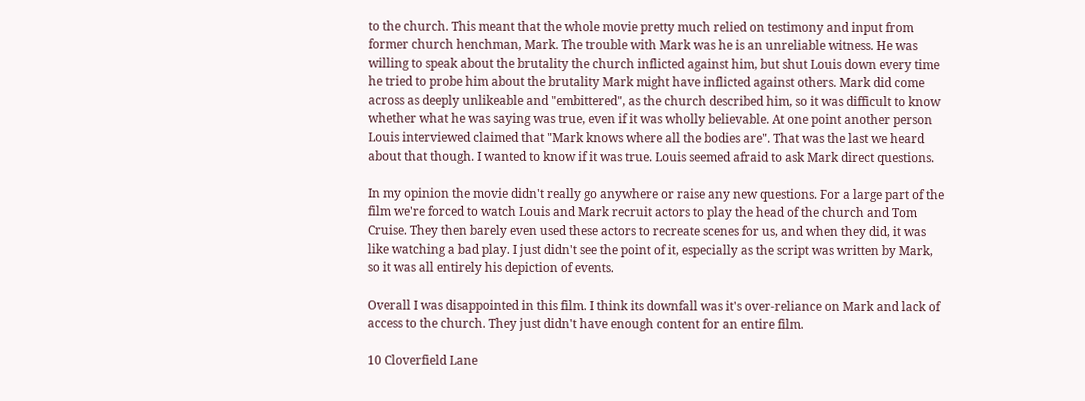to the church. This meant that the whole movie pretty much relied on testimony and input from former church henchman, Mark. The trouble with Mark was he is an unreliable witness. He was willing to speak about the brutality the church inflicted against him, but shut Louis down every time he tried to probe him about the brutality Mark might have inflicted against others. Mark did come across as deeply unlikeable and "embittered", as the church described him, so it was difficult to know whether what he was saying was true, even if it was wholly believable. At one point another person Louis interviewed claimed that "Mark knows where all the bodies are". That was the last we heard about that though. I wanted to know if it was true. Louis seemed afraid to ask Mark direct questions.

In my opinion the movie didn't really go anywhere or raise any new questions. For a large part of the film we're forced to watch Louis and Mark recruit actors to play the head of the church and Tom Cruise. They then barely even used these actors to recreate scenes for us, and when they did, it was like watching a bad play. I just didn't see the point of it, especially as the script was written by Mark, so it was all entirely his depiction of events.

Overall I was disappointed in this film. I think its downfall was it's over-reliance on Mark and lack of access to the church. They just didn't have enough content for an entire film.

10 Cloverfield Lane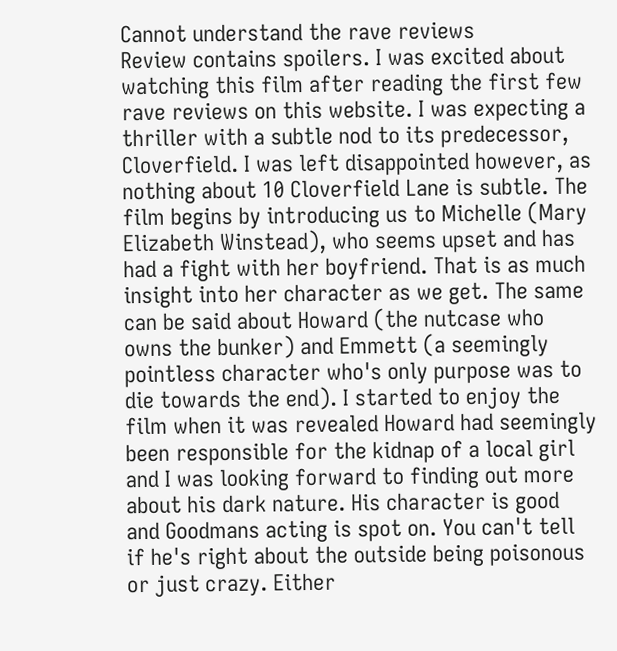Cannot understand the rave reviews
Review contains spoilers. I was excited about watching this film after reading the first few rave reviews on this website. I was expecting a thriller with a subtle nod to its predecessor, Cloverfield. I was left disappointed however, as nothing about 10 Cloverfield Lane is subtle. The film begins by introducing us to Michelle (Mary Elizabeth Winstead), who seems upset and has had a fight with her boyfriend. That is as much insight into her character as we get. The same can be said about Howard (the nutcase who owns the bunker) and Emmett (a seemingly pointless character who's only purpose was to die towards the end). I started to enjoy the film when it was revealed Howard had seemingly been responsible for the kidnap of a local girl and I was looking forward to finding out more about his dark nature. His character is good and Goodmans acting is spot on. You can't tell if he's right about the outside being poisonous or just crazy. Either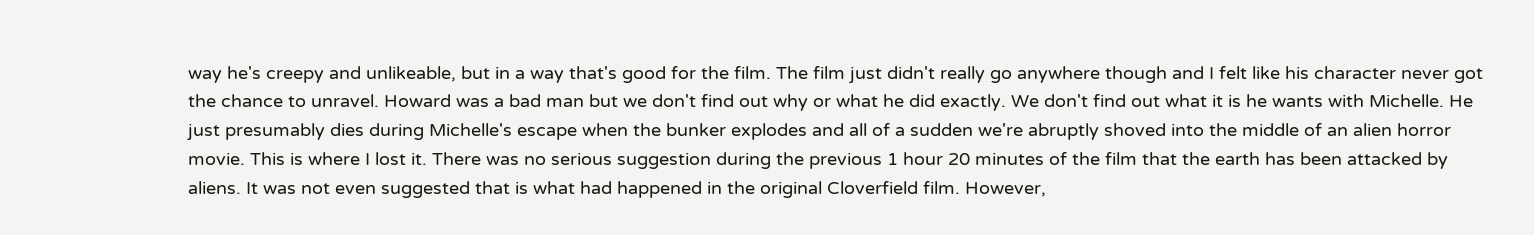way he's creepy and unlikeable, but in a way that's good for the film. The film just didn't really go anywhere though and I felt like his character never got the chance to unravel. Howard was a bad man but we don't find out why or what he did exactly. We don't find out what it is he wants with Michelle. He just presumably dies during Michelle's escape when the bunker explodes and all of a sudden we're abruptly shoved into the middle of an alien horror movie. This is where I lost it. There was no serious suggestion during the previous 1 hour 20 minutes of the film that the earth has been attacked by aliens. It was not even suggested that is what had happened in the original Cloverfield film. However,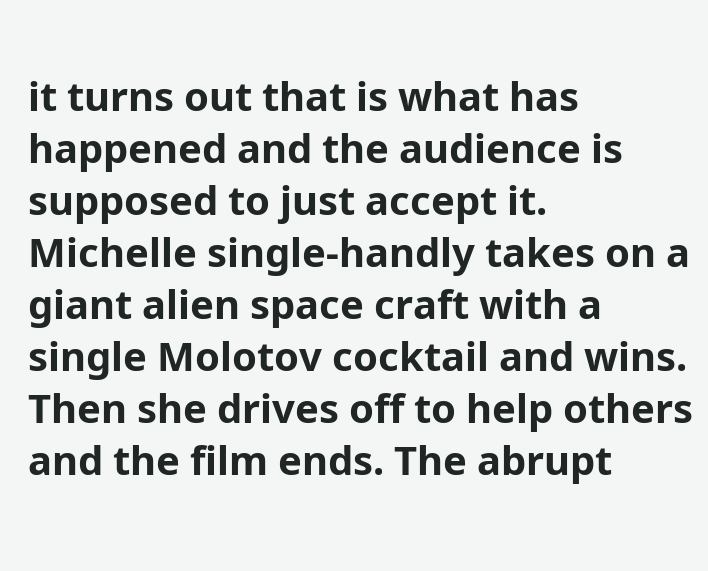it turns out that is what has happened and the audience is supposed to just accept it. Michelle single-handly takes on a giant alien space craft with a single Molotov cocktail and wins. Then she drives off to help others and the film ends. The abrupt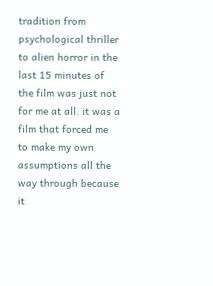tradition from psychological thriller to alien horror in the last 15 minutes of the film was just not for me at all. it was a film that forced me to make my own assumptions all the way through because it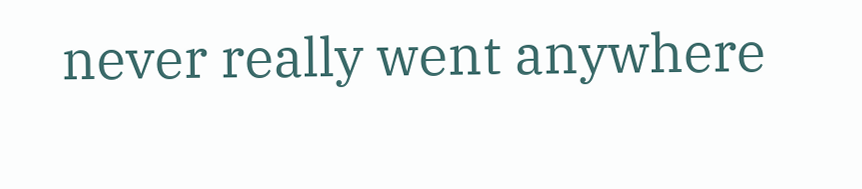never really went anywhere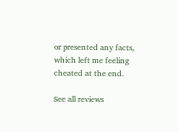or presented any facts, which left me feeling cheated at the end.

See all reviews